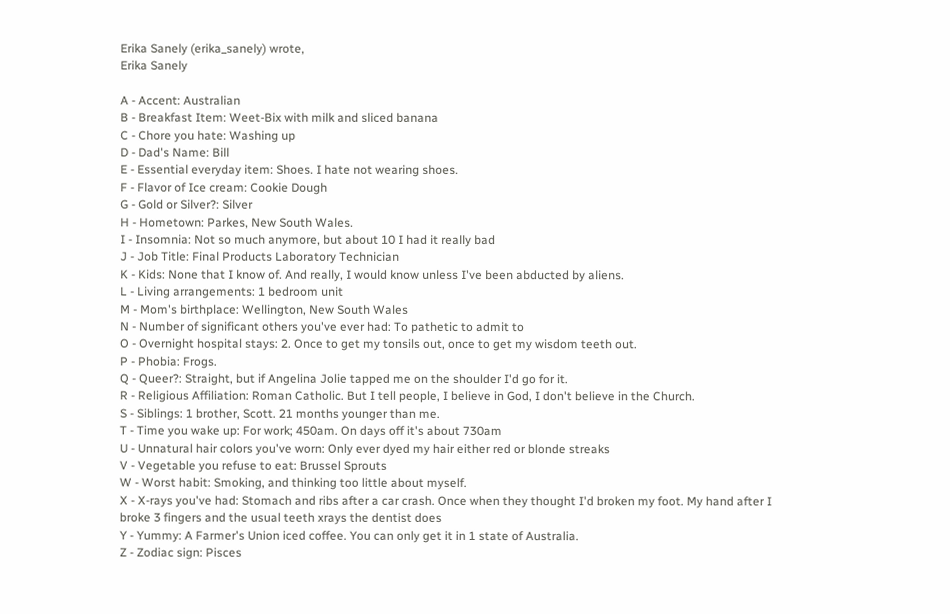Erika Sanely (erika_sanely) wrote,
Erika Sanely

A - Accent: Australian
B - Breakfast Item: Weet-Bix with milk and sliced banana
C - Chore you hate: Washing up
D - Dad's Name: Bill
E - Essential everyday item: Shoes. I hate not wearing shoes.
F - Flavor of Ice cream: Cookie Dough
G - Gold or Silver?: Silver
H - Hometown: Parkes, New South Wales.
I - Insomnia: Not so much anymore, but about 10 I had it really bad
J - Job Title: Final Products Laboratory Technician
K - Kids: None that I know of. And really, I would know unless I've been abducted by aliens.
L - Living arrangements: 1 bedroom unit
M - Mom's birthplace: Wellington, New South Wales
N - Number of significant others you've ever had: To pathetic to admit to
O - Overnight hospital stays: 2. Once to get my tonsils out, once to get my wisdom teeth out.
P - Phobia: Frogs.
Q - Queer?: Straight, but if Angelina Jolie tapped me on the shoulder I'd go for it.
R - Religious Affiliation: Roman Catholic. But I tell people, I believe in God, I don't believe in the Church.
S - Siblings: 1 brother, Scott. 21 months younger than me.
T - Time you wake up: For work; 450am. On days off it's about 730am
U - Unnatural hair colors you've worn: Only ever dyed my hair either red or blonde streaks
V - Vegetable you refuse to eat: Brussel Sprouts
W - Worst habit: Smoking, and thinking too little about myself.
X - X-rays you've had: Stomach and ribs after a car crash. Once when they thought I'd broken my foot. My hand after I broke 3 fingers and the usual teeth xrays the dentist does
Y - Yummy: A Farmer's Union iced coffee. You can only get it in 1 state of Australia.
Z - Zodiac sign: Pisces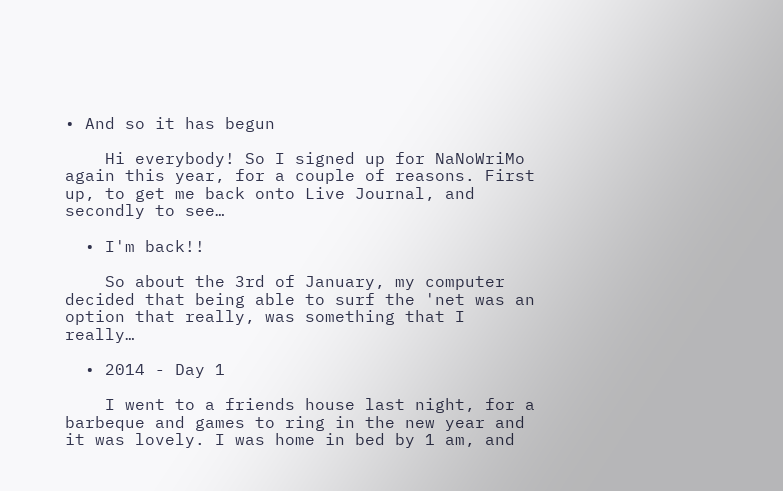• And so it has begun

    Hi everybody! So I signed up for NaNoWriMo again this year, for a couple of reasons. First up, to get me back onto Live Journal, and secondly to see…

  • I'm back!!

    So about the 3rd of January, my computer decided that being able to surf the 'net was an option that really, was something that I really…

  • 2014 - Day 1

    I went to a friends house last night, for a barbeque and games to ring in the new year and it was lovely. I was home in bed by 1 am, and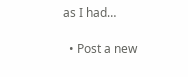as I had…

  • Post a new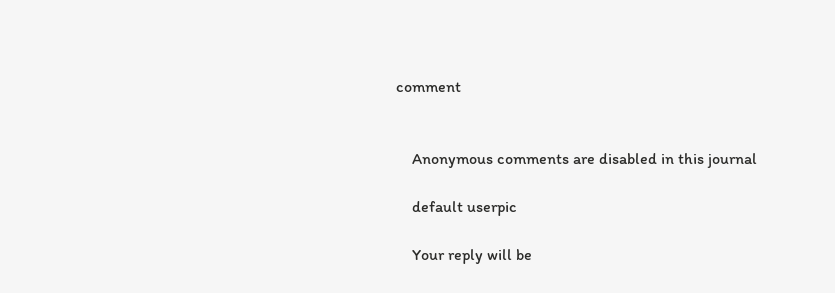comment


    Anonymous comments are disabled in this journal

    default userpic

    Your reply will be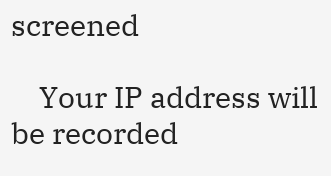screened

    Your IP address will be recorded